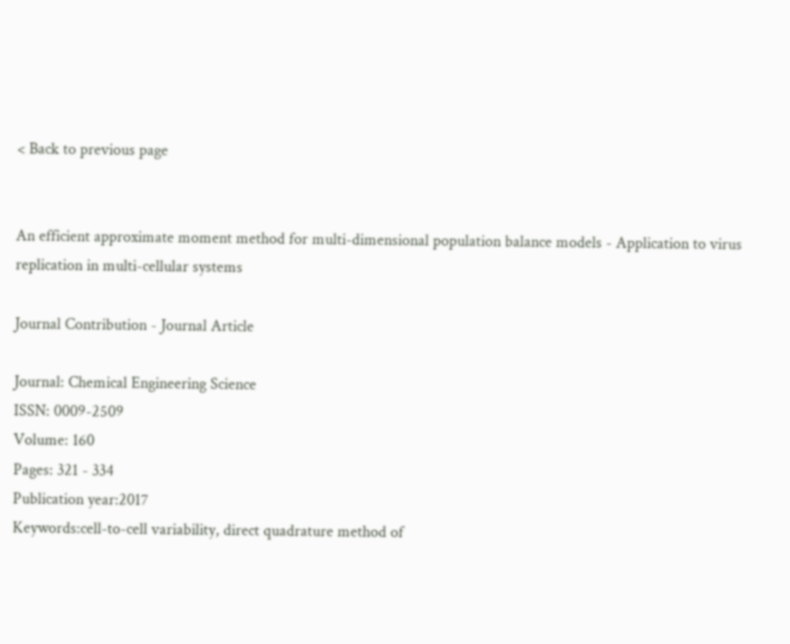< Back to previous page


An efficient approximate moment method for multi-dimensional population balance models - Application to virus replication in multi-cellular systems

Journal Contribution - Journal Article

Journal: Chemical Engineering Science
ISSN: 0009-2509
Volume: 160
Pages: 321 - 334
Publication year:2017
Keywords:cell-to-cell variability, direct quadrature method of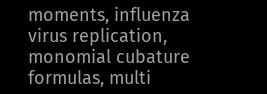moments, influenza virus replication, monomial cubature formulas, multi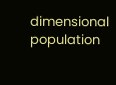dimensional population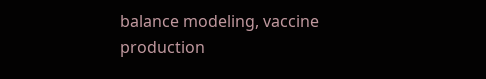balance modeling, vaccine production